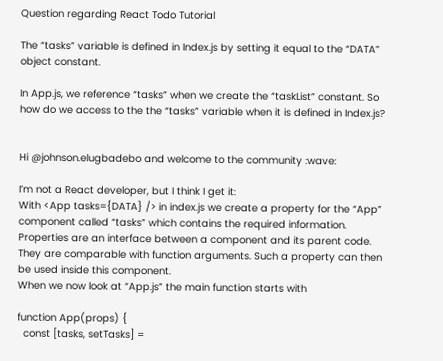Question regarding React Todo Tutorial

The “tasks” variable is defined in Index.js by setting it equal to the “DATA” object constant.

In App.js, we reference “tasks” when we create the “taskList” constant. So how do we access to the the “tasks” variable when it is defined in Index.js?


Hi @johnson.elugbadebo and welcome to the community :wave:

I’m not a React developer, but I think I get it:
With <App tasks={DATA} /> in index.js we create a property for the “App” component called “tasks” which contains the required information. Properties are an interface between a component and its parent code. They are comparable with function arguments. Such a property can then be used inside this component.
When we now look at “App.js” the main function starts with

function App(props) {
  const [tasks, setTasks] =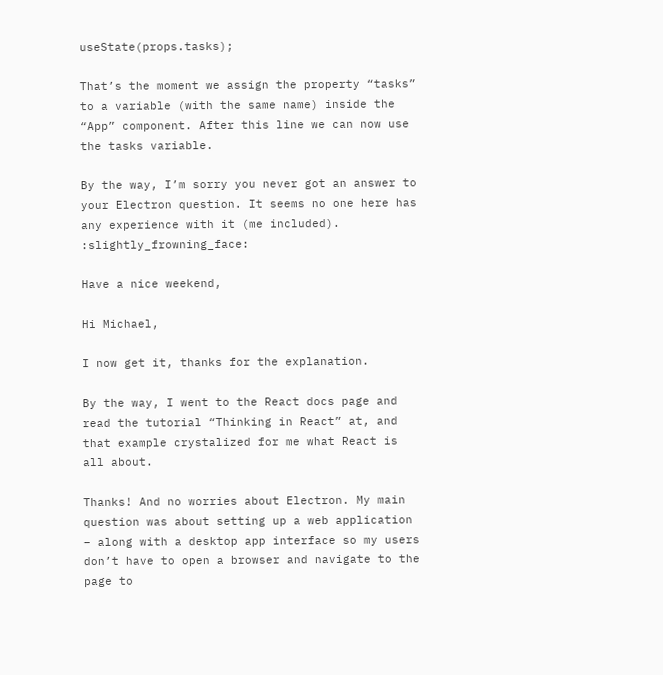useState(props.tasks);

That’s the moment we assign the property “tasks” to a variable (with the same name) inside the “App” component. After this line we can now use the tasks variable.

By the way, I’m sorry you never got an answer to your Electron question. It seems no one here has any experience with it (me included). :slightly_frowning_face:

Have a nice weekend,

Hi Michael,

I now get it, thanks for the explanation.

By the way, I went to the React docs page and read the tutorial “Thinking in React” at, and that example crystalized for me what React is all about.

Thanks! And no worries about Electron. My main question was about setting up a web application – along with a desktop app interface so my users don’t have to open a browser and navigate to the page to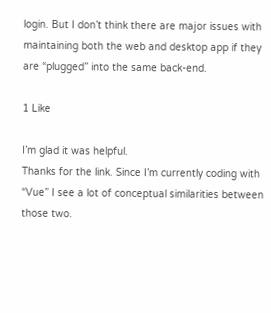login. But I don’t think there are major issues with maintaining both the web and desktop app if they are “plugged” into the same back-end.

1 Like

I’m glad it was helpful.
Thanks for the link. Since I’m currently coding with “Vue” I see a lot of conceptual similarities between those two.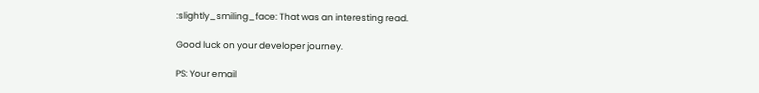:slightly_smiling_face: That was an interesting read.

Good luck on your developer journey.

PS: Your email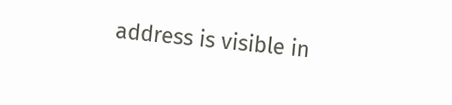address is visible in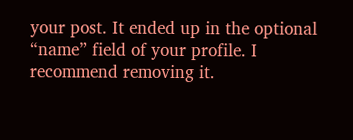your post. It ended up in the optional “name” field of your profile. I recommend removing it.